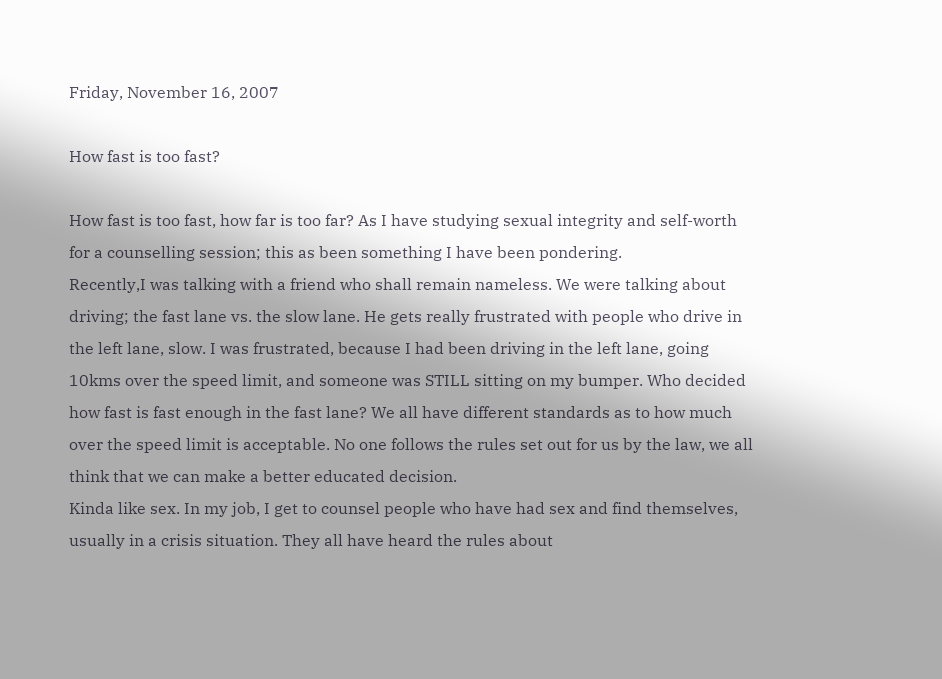Friday, November 16, 2007

How fast is too fast?

How fast is too fast, how far is too far? As I have studying sexual integrity and self-worth for a counselling session; this as been something I have been pondering.
Recently,I was talking with a friend who shall remain nameless. We were talking about driving; the fast lane vs. the slow lane. He gets really frustrated with people who drive in the left lane, slow. I was frustrated, because I had been driving in the left lane, going 10kms over the speed limit, and someone was STILL sitting on my bumper. Who decided how fast is fast enough in the fast lane? We all have different standards as to how much over the speed limit is acceptable. No one follows the rules set out for us by the law, we all think that we can make a better educated decision.
Kinda like sex. In my job, I get to counsel people who have had sex and find themselves, usually in a crisis situation. They all have heard the rules about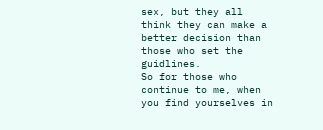sex, but they all think they can make a better decision than those who set the guidlines.
So for those who continue to me, when you find yourselves in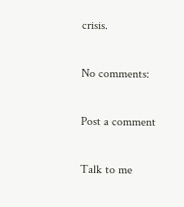crisis.

No comments:

Post a comment

Talk to me